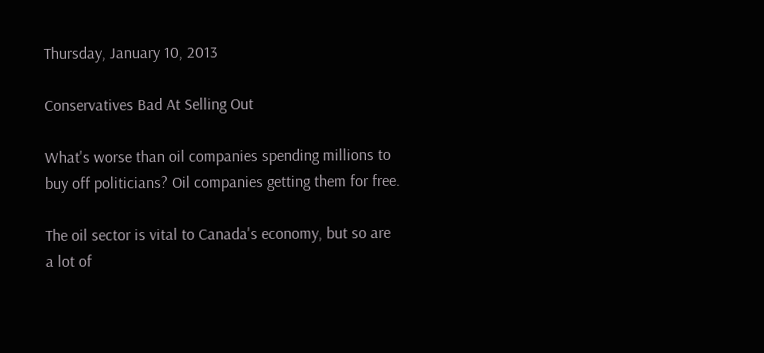Thursday, January 10, 2013

Conservatives Bad At Selling Out

What's worse than oil companies spending millions to buy off politicians? Oil companies getting them for free.

The oil sector is vital to Canada's economy, but so are a lot of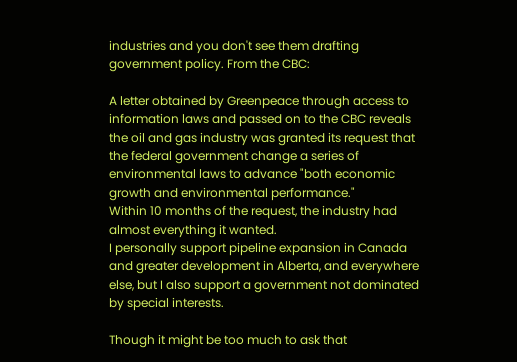industries and you don't see them drafting government policy. From the CBC:

A letter obtained by Greenpeace through access to information laws and passed on to the CBC reveals the oil and gas industry was granted its request that the federal government change a series of environmental laws to advance "both economic growth and environmental performance."
Within 10 months of the request, the industry had almost everything it wanted.
I personally support pipeline expansion in Canada and greater development in Alberta, and everywhere else, but I also support a government not dominated by special interests.

Though it might be too much to ask that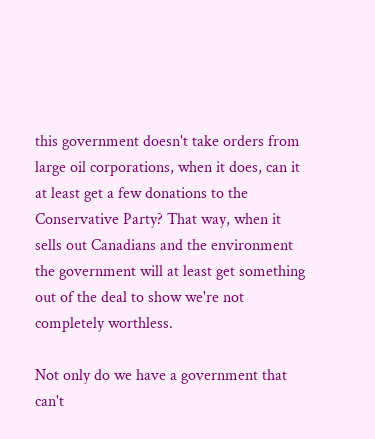this government doesn't take orders from large oil corporations, when it does, can it at least get a few donations to the Conservative Party? That way, when it sells out Canadians and the environment the government will at least get something out of the deal to show we're not completely worthless.

Not only do we have a government that can't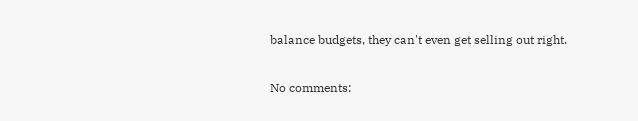balance budgets, they can't even get selling out right.

No comments: